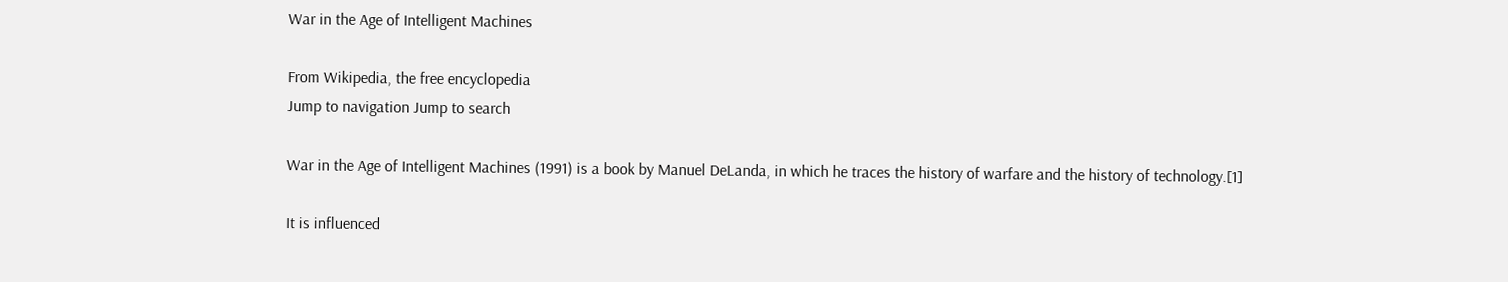War in the Age of Intelligent Machines

From Wikipedia, the free encyclopedia
Jump to navigation Jump to search

War in the Age of Intelligent Machines (1991) is a book by Manuel DeLanda, in which he traces the history of warfare and the history of technology.[1]

It is influenced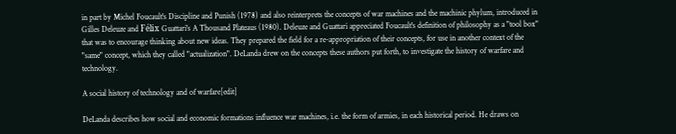in part by Michel Foucault's Discipline and Punish (1978) and also reinterprets the concepts of war machines and the machinic phylum, introduced in Gilles Deleuze and Félix Guattari's A Thousand Plateaus (1980). Deleuze and Guattari appreciated Foucault's definition of philosophy as a "tool box" that was to encourage thinking about new ideas. They prepared the field for a re-appropriation of their concepts, for use in another context of the "same" concept, which they called "actualization". DeLanda drew on the concepts these authors put forth, to investigate the history of warfare and technology.

A social history of technology and of warfare[edit]

DeLanda describes how social and economic formations influence war machines, i.e. the form of armies, in each historical period. He draws on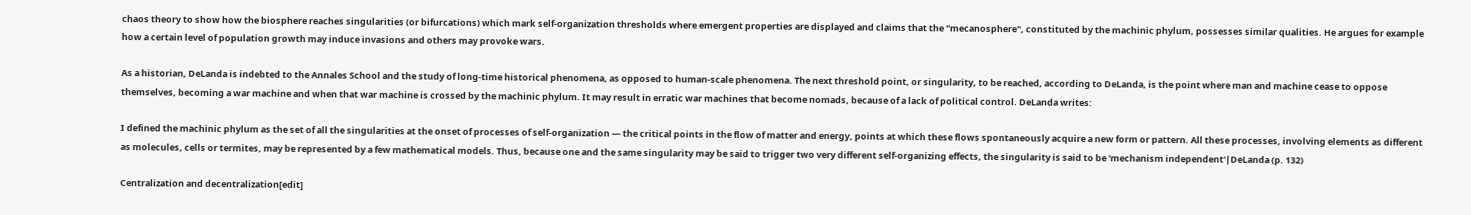chaos theory to show how the biosphere reaches singularities (or bifurcations) which mark self-organization thresholds where emergent properties are displayed and claims that the "mecanosphere", constituted by the machinic phylum, possesses similar qualities. He argues for example how a certain level of population growth may induce invasions and others may provoke wars.

As a historian, DeLanda is indebted to the Annales School and the study of long-time historical phenomena, as opposed to human-scale phenomena. The next threshold point, or singularity, to be reached, according to DeLanda, is the point where man and machine cease to oppose themselves, becoming a war machine and when that war machine is crossed by the machinic phylum. It may result in erratic war machines that become nomads, because of a lack of political control. DeLanda writes:

I defined the machinic phylum as the set of all the singularities at the onset of processes of self-organization — the critical points in the flow of matter and energy, points at which these flows spontaneously acquire a new form or pattern. All these processes, involving elements as different as molecules, cells or termites, may be represented by a few mathematical models. Thus, because one and the same singularity may be said to trigger two very different self-organizing effects, the singularity is said to be 'mechanism independent'|DeLanda (p. 132)

Centralization and decentralization[edit]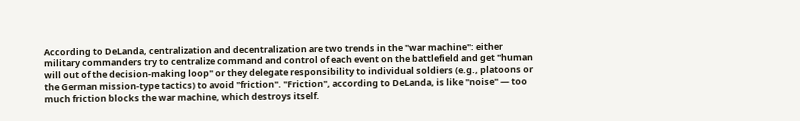According to DeLanda, centralization and decentralization are two trends in the "war machine": either military commanders try to centralize command and control of each event on the battlefield and get "human will out of the decision-making loop" or they delegate responsibility to individual soldiers (e.g., platoons or the German mission-type tactics) to avoid "friction". "Friction", according to DeLanda, is like "noise" — too much friction blocks the war machine, which destroys itself.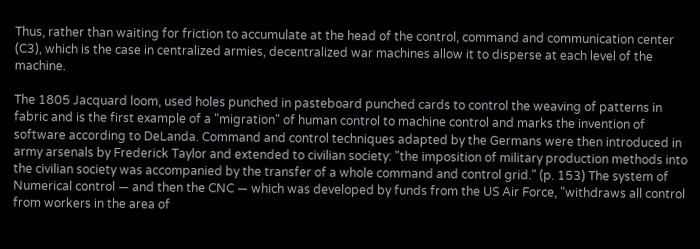Thus, rather than waiting for friction to accumulate at the head of the control, command and communication center (C3), which is the case in centralized armies, decentralized war machines allow it to disperse at each level of the machine.

The 1805 Jacquard loom, used holes punched in pasteboard punched cards to control the weaving of patterns in fabric and is the first example of a "migration" of human control to machine control and marks the invention of software according to DeLanda. Command and control techniques adapted by the Germans were then introduced in army arsenals by Frederick Taylor and extended to civilian society: "the imposition of military production methods into the civilian society was accompanied by the transfer of a whole command and control grid." (p. 153) The system of Numerical control — and then the CNC — which was developed by funds from the US Air Force, "withdraws all control from workers in the area of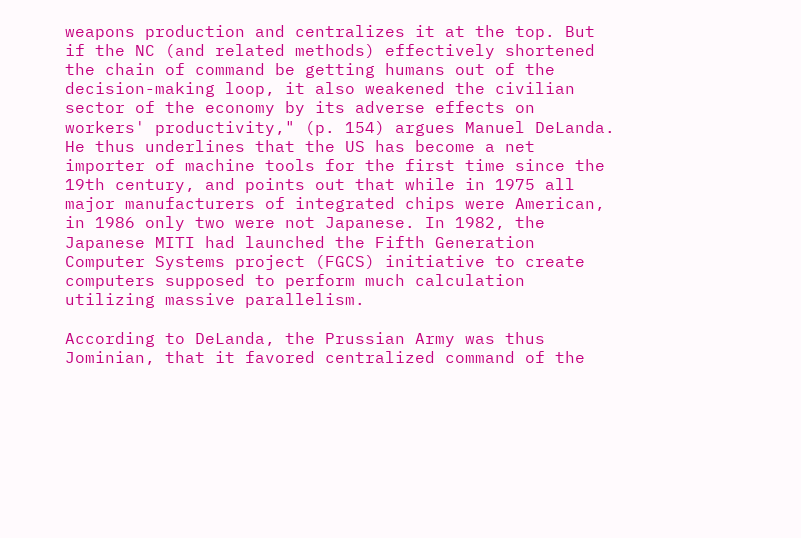weapons production and centralizes it at the top. But if the NC (and related methods) effectively shortened the chain of command be getting humans out of the decision-making loop, it also weakened the civilian sector of the economy by its adverse effects on workers' productivity," (p. 154) argues Manuel DeLanda. He thus underlines that the US has become a net importer of machine tools for the first time since the 19th century, and points out that while in 1975 all major manufacturers of integrated chips were American, in 1986 only two were not Japanese. In 1982, the Japanese MITI had launched the Fifth Generation Computer Systems project (FGCS) initiative to create computers supposed to perform much calculation utilizing massive parallelism.

According to DeLanda, the Prussian Army was thus Jominian, that it favored centralized command of the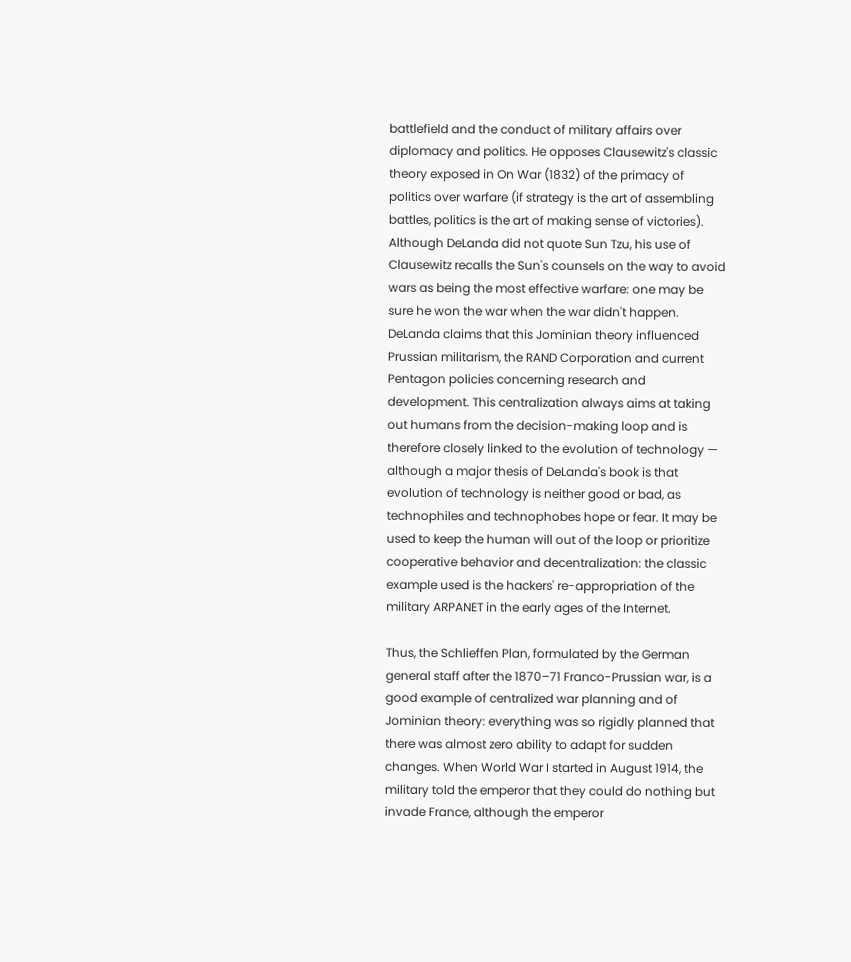battlefield and the conduct of military affairs over diplomacy and politics. He opposes Clausewitz's classic theory exposed in On War (1832) of the primacy of politics over warfare (if strategy is the art of assembling battles, politics is the art of making sense of victories). Although DeLanda did not quote Sun Tzu, his use of Clausewitz recalls the Sun's counsels on the way to avoid wars as being the most effective warfare: one may be sure he won the war when the war didn't happen. DeLanda claims that this Jominian theory influenced Prussian militarism, the RAND Corporation and current Pentagon policies concerning research and development. This centralization always aims at taking out humans from the decision-making loop and is therefore closely linked to the evolution of technology — although a major thesis of DeLanda's book is that evolution of technology is neither good or bad, as technophiles and technophobes hope or fear. It may be used to keep the human will out of the loop or prioritize cooperative behavior and decentralization: the classic example used is the hackers' re-appropriation of the military ARPANET in the early ages of the Internet.

Thus, the Schlieffen Plan, formulated by the German general staff after the 1870–71 Franco-Prussian war, is a good example of centralized war planning and of Jominian theory: everything was so rigidly planned that there was almost zero ability to adapt for sudden changes. When World War I started in August 1914, the military told the emperor that they could do nothing but invade France, although the emperor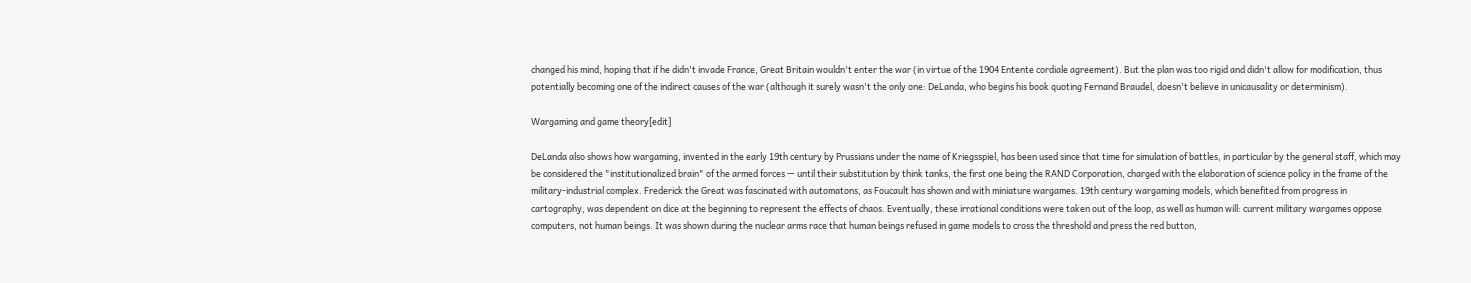changed his mind, hoping that if he didn't invade France, Great Britain wouldn't enter the war (in virtue of the 1904 Entente cordiale agreement). But the plan was too rigid and didn't allow for modification, thus potentially becoming one of the indirect causes of the war (although it surely wasn't the only one: DeLanda, who begins his book quoting Fernand Braudel, doesn't believe in unicausality or determinism).

Wargaming and game theory[edit]

DeLanda also shows how wargaming, invented in the early 19th century by Prussians under the name of Kriegsspiel, has been used since that time for simulation of battles, in particular by the general staff, which may be considered the "institutionalized brain" of the armed forces — until their substitution by think tanks, the first one being the RAND Corporation, charged with the elaboration of science policy in the frame of the military-industrial complex. Frederick the Great was fascinated with automatons, as Foucault has shown and with miniature wargames. 19th century wargaming models, which benefited from progress in cartography, was dependent on dice at the beginning to represent the effects of chaos. Eventually, these irrational conditions were taken out of the loop, as well as human will: current military wargames oppose computers, not human beings. It was shown during the nuclear arms race that human beings refused in game models to cross the threshold and press the red button,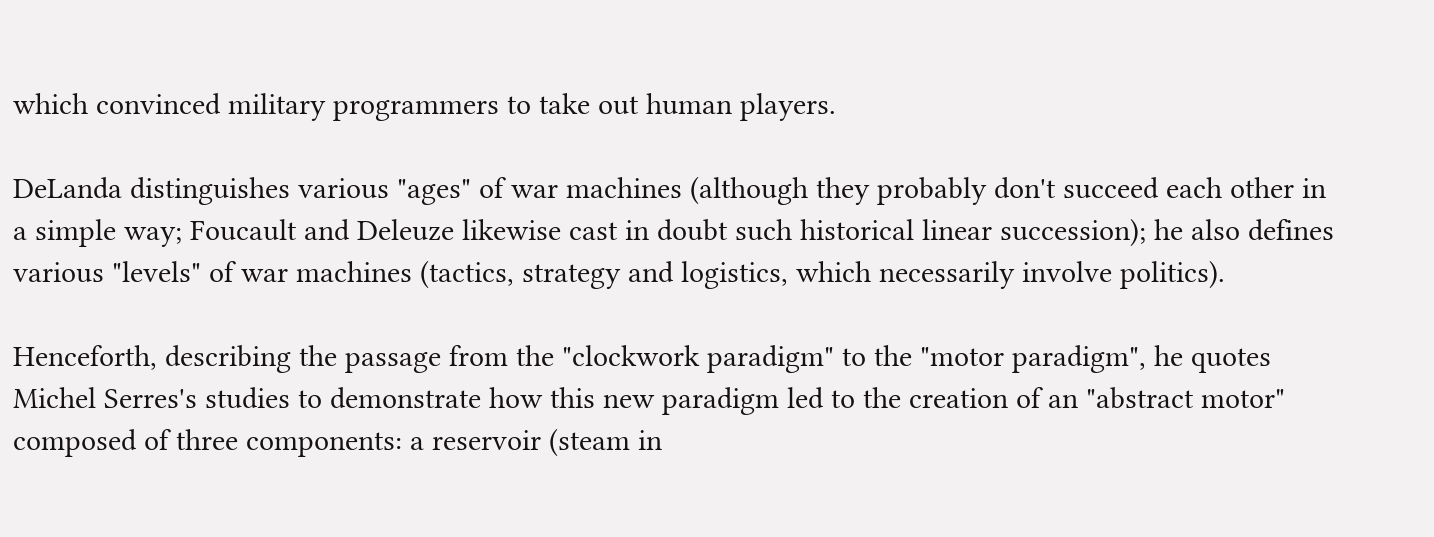which convinced military programmers to take out human players.

DeLanda distinguishes various "ages" of war machines (although they probably don't succeed each other in a simple way; Foucault and Deleuze likewise cast in doubt such historical linear succession); he also defines various "levels" of war machines (tactics, strategy and logistics, which necessarily involve politics).

Henceforth, describing the passage from the "clockwork paradigm" to the "motor paradigm", he quotes Michel Serres's studies to demonstrate how this new paradigm led to the creation of an "abstract motor" composed of three components: a reservoir (steam in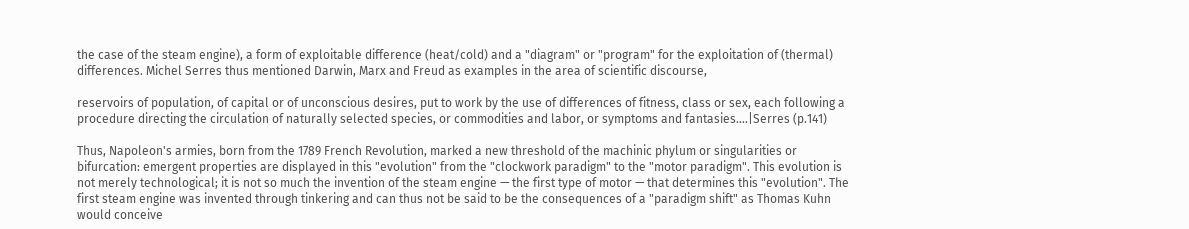the case of the steam engine), a form of exploitable difference (heat/cold) and a "diagram" or "program" for the exploitation of (thermal) differences. Michel Serres thus mentioned Darwin, Marx and Freud as examples in the area of scientific discourse,

reservoirs of population, of capital or of unconscious desires, put to work by the use of differences of fitness, class or sex, each following a procedure directing the circulation of naturally selected species, or commodities and labor, or symptoms and fantasies....|Serres (p.141)

Thus, Napoleon's armies, born from the 1789 French Revolution, marked a new threshold of the machinic phylum or singularities or bifurcation: emergent properties are displayed in this "evolution" from the "clockwork paradigm" to the "motor paradigm". This evolution is not merely technological; it is not so much the invention of the steam engine — the first type of motor — that determines this "evolution". The first steam engine was invented through tinkering and can thus not be said to be the consequences of a "paradigm shift" as Thomas Kuhn would conceive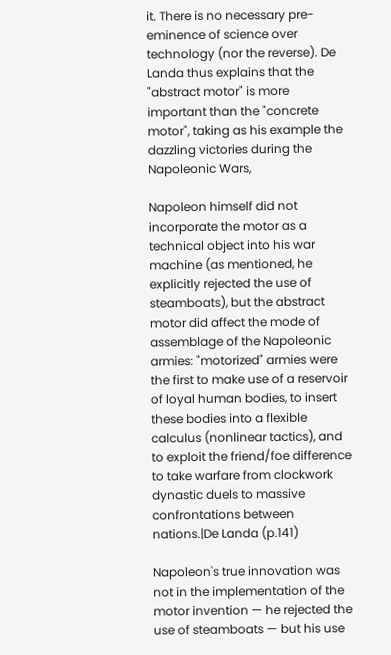it. There is no necessary pre-eminence of science over technology (nor the reverse). De Landa thus explains that the "abstract motor" is more important than the "concrete motor", taking as his example the dazzling victories during the Napoleonic Wars,

Napoleon himself did not incorporate the motor as a technical object into his war machine (as mentioned, he explicitly rejected the use of steamboats), but the abstract motor did affect the mode of assemblage of the Napoleonic armies: "motorized" armies were the first to make use of a reservoir of loyal human bodies, to insert these bodies into a flexible calculus (nonlinear tactics), and to exploit the friend/foe difference to take warfare from clockwork dynastic duels to massive confrontations between nations.|De Landa (p.141)

Napoleon's true innovation was not in the implementation of the motor invention — he rejected the use of steamboats — but his use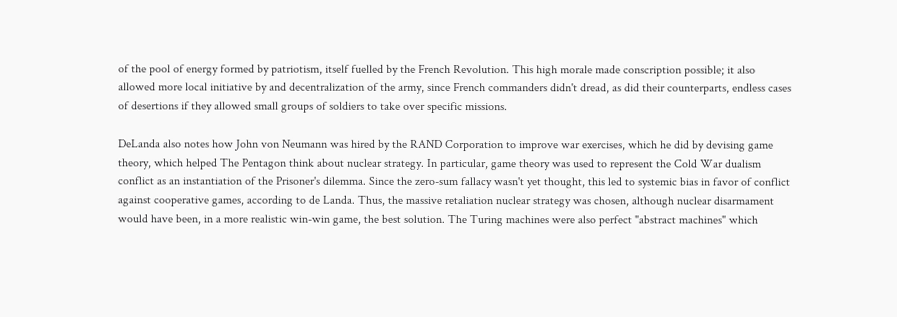of the pool of energy formed by patriotism, itself fuelled by the French Revolution. This high morale made conscription possible; it also allowed more local initiative by and decentralization of the army, since French commanders didn't dread, as did their counterparts, endless cases of desertions if they allowed small groups of soldiers to take over specific missions.

DeLanda also notes how John von Neumann was hired by the RAND Corporation to improve war exercises, which he did by devising game theory, which helped The Pentagon think about nuclear strategy. In particular, game theory was used to represent the Cold War dualism conflict as an instantiation of the Prisoner's dilemma. Since the zero-sum fallacy wasn't yet thought, this led to systemic bias in favor of conflict against cooperative games, according to de Landa. Thus, the massive retaliation nuclear strategy was chosen, although nuclear disarmament would have been, in a more realistic win-win game, the best solution. The Turing machines were also perfect "abstract machines" which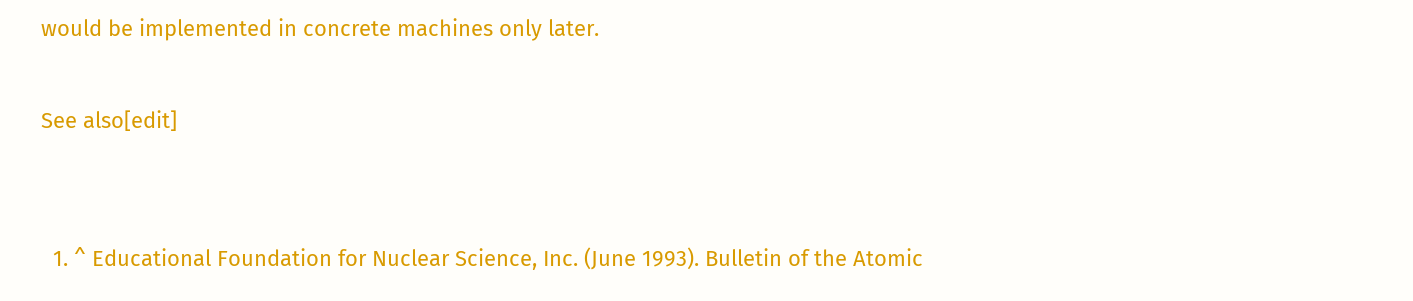would be implemented in concrete machines only later.

See also[edit]


  1. ^ Educational Foundation for Nuclear Science, Inc. (June 1993). Bulletin of the Atomic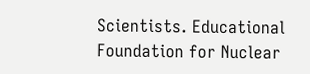Scientists. Educational Foundation for Nuclear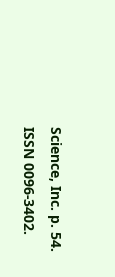Science, Inc. p. 54. ISSN 0096-3402.